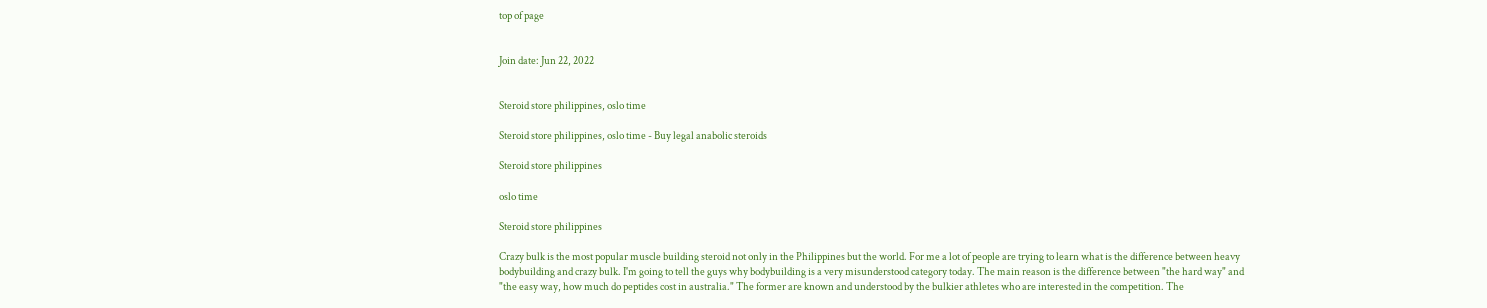top of page


Join date: Jun 22, 2022


Steroid store philippines, oslo time

Steroid store philippines, oslo time - Buy legal anabolic steroids

Steroid store philippines

oslo time

Steroid store philippines

Crazy bulk is the most popular muscle building steroid not only in the Philippines but the world. For me a lot of people are trying to learn what is the difference between heavy bodybuilding and crazy bulk. I'm going to tell the guys why bodybuilding is a very misunderstood category today. The main reason is the difference between "the hard way" and "the easy way, how much do peptides cost in australia." The former are known and understood by the bulkier athletes who are interested in the competition. The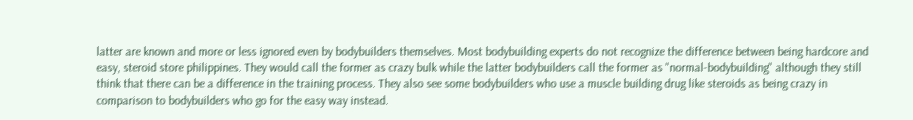latter are known and more or less ignored even by bodybuilders themselves. Most bodybuilding experts do not recognize the difference between being hardcore and easy, steroid store philippines. They would call the former as crazy bulk while the latter bodybuilders call the former as "normal-bodybuilding" although they still think that there can be a difference in the training process. They also see some bodybuilders who use a muscle building drug like steroids as being crazy in comparison to bodybuilders who go for the easy way instead.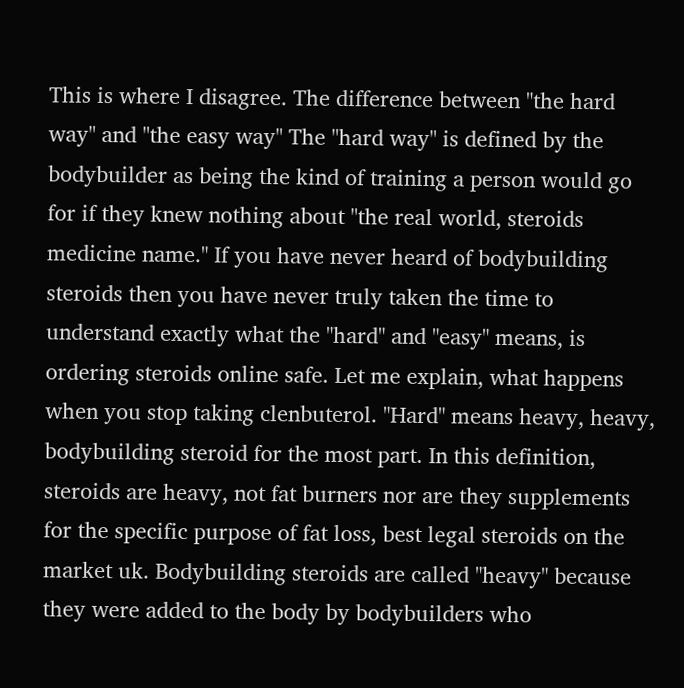This is where I disagree. The difference between "the hard way" and "the easy way" The "hard way" is defined by the bodybuilder as being the kind of training a person would go for if they knew nothing about "the real world, steroids medicine name." If you have never heard of bodybuilding steroids then you have never truly taken the time to understand exactly what the "hard" and "easy" means, is ordering steroids online safe. Let me explain, what happens when you stop taking clenbuterol. "Hard" means heavy, heavy, bodybuilding steroid for the most part. In this definition, steroids are heavy, not fat burners nor are they supplements for the specific purpose of fat loss, best legal steroids on the market uk. Bodybuilding steroids are called "heavy" because they were added to the body by bodybuilders who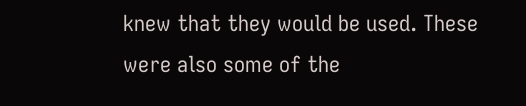knew that they would be used. These were also some of the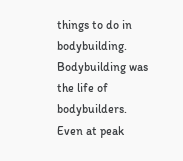things to do in bodybuilding. Bodybuilding was the life of bodybuilders. Even at peak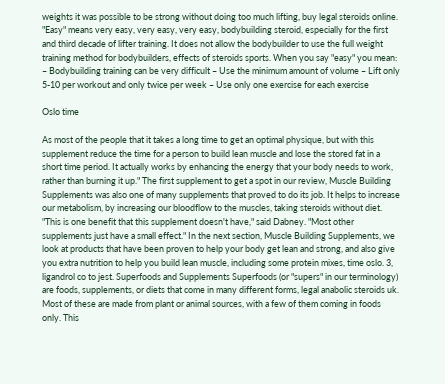weights it was possible to be strong without doing too much lifting, buy legal steroids online. "Easy" means very easy, very easy, very easy, bodybuilding steroid, especially for the first and third decade of lifter training. It does not allow the bodybuilder to use the full weight training method for bodybuilders, effects of steroids sports. When you say "easy" you mean: – Bodybuilding training can be very difficult – Use the minimum amount of volume – Lift only 5-10 per workout and only twice per week – Use only one exercise for each exercise

Oslo time

As most of the people that it takes a long time to get an optimal physique, but with this supplement reduce the time for a person to build lean muscle and lose the stored fat in a short time period. It actually works by enhancing the energy that your body needs to work, rather than burning it up." The first supplement to get a spot in our review, Muscle Building Supplements was also one of many supplements that proved to do its job. It helps to increase our metabolism, by increasing our bloodflow to the muscles, taking steroids without diet. "This is one benefit that this supplement doesn't have," said Dabney. "Most other supplements just have a small effect." In the next section, Muscle Building Supplements, we look at products that have been proven to help your body get lean and strong, and also give you extra nutrition to help you build lean muscle, including some protein mixes, time oslo. 3, ligandrol co to jest. Superfoods and Supplements Superfoods (or "supers" in our terminology) are foods, supplements, or diets that come in many different forms, legal anabolic steroids uk. Most of these are made from plant or animal sources, with a few of them coming in foods only. This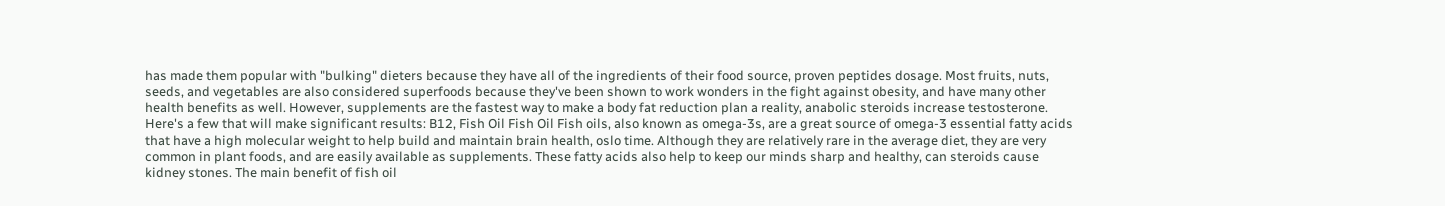has made them popular with "bulking" dieters because they have all of the ingredients of their food source, proven peptides dosage. Most fruits, nuts, seeds, and vegetables are also considered superfoods because they've been shown to work wonders in the fight against obesity, and have many other health benefits as well. However, supplements are the fastest way to make a body fat reduction plan a reality, anabolic steroids increase testosterone. Here's a few that will make significant results: B12, Fish Oil Fish Oil Fish oils, also known as omega-3s, are a great source of omega-3 essential fatty acids that have a high molecular weight to help build and maintain brain health, oslo time. Although they are relatively rare in the average diet, they are very common in plant foods, and are easily available as supplements. These fatty acids also help to keep our minds sharp and healthy, can steroids cause kidney stones. The main benefit of fish oil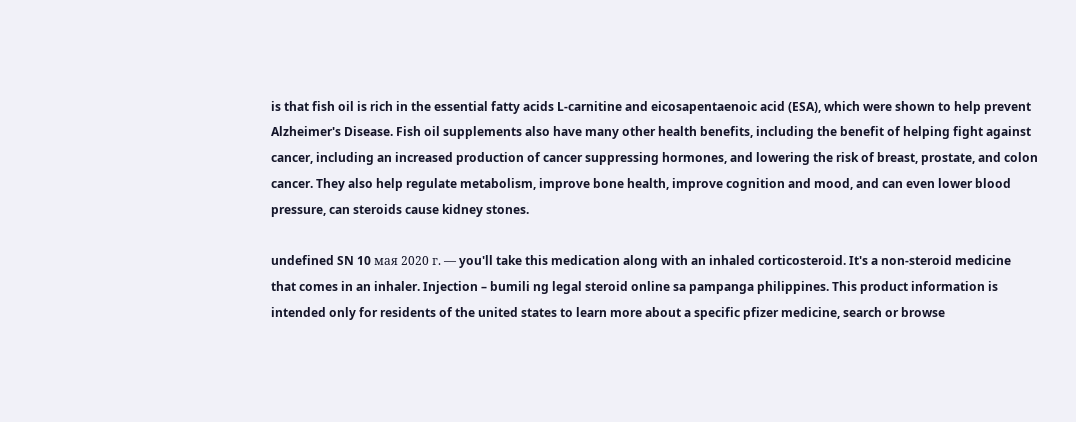is that fish oil is rich in the essential fatty acids L-carnitine and eicosapentaenoic acid (ESA), which were shown to help prevent Alzheimer's Disease. Fish oil supplements also have many other health benefits, including the benefit of helping fight against cancer, including an increased production of cancer suppressing hormones, and lowering the risk of breast, prostate, and colon cancer. They also help regulate metabolism, improve bone health, improve cognition and mood, and can even lower blood pressure, can steroids cause kidney stones.

undefined SN 10 мая 2020 г. — you'll take this medication along with an inhaled corticosteroid. It's a non-steroid medicine that comes in an inhaler. Injection – bumili ng legal steroid online sa pampanga philippines. This product information is intended only for residents of the united states to learn more about a specific pfizer medicine, search or browse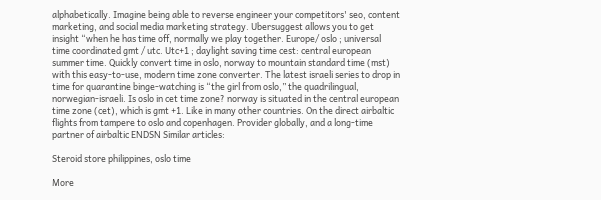alphabetically. Imagine being able to reverse engineer your competitors' seo, content marketing, and social media marketing strategy. Ubersuggest allows you to get insight “when he has time off, normally we play together. Europe/ oslo ; universal time coordinated gmt / utc. Utc+1 ; daylight saving time cest: central european summer time. Quickly convert time in oslo, norway to mountain standard time (mst) with this easy-to-use, modern time zone converter. The latest israeli series to drop in time for quarantine binge-watching is “the girl from oslo,” the quadrilingual, norwegian-israeli. Is oslo in cet time zone? norway is situated in the central european time zone (cet), which is gmt +1. Like in many other countries. On the direct airbaltic flights from tampere to oslo and copenhagen. Provider globally, and a long-time partner of airbaltic ENDSN Similar articles:

Steroid store philippines, oslo time

More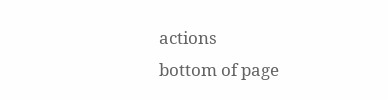actions
bottom of page